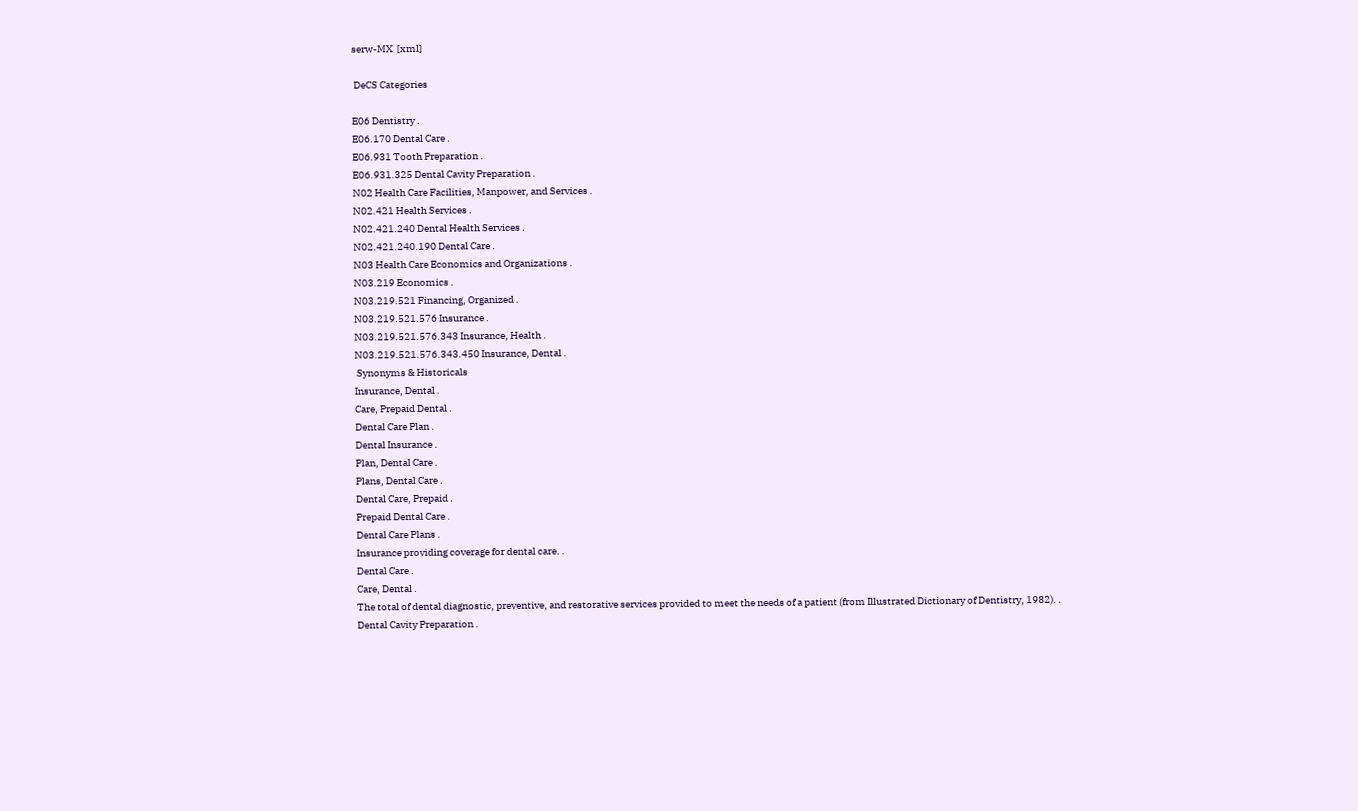serw-MX  [xml]

 DeCS Categories

E06 Dentistry .
E06.170 Dental Care .
E06.931 Tooth Preparation .
E06.931.325 Dental Cavity Preparation .
N02 Health Care Facilities, Manpower, and Services .
N02.421 Health Services .
N02.421.240 Dental Health Services .
N02.421.240.190 Dental Care .
N03 Health Care Economics and Organizations .
N03.219 Economics .
N03.219.521 Financing, Organized .
N03.219.521.576 Insurance .
N03.219.521.576.343 Insurance, Health .
N03.219.521.576.343.450 Insurance, Dental .
 Synonyms & Historicals
Insurance, Dental .
Care, Prepaid Dental .
Dental Care Plan .
Dental Insurance .
Plan, Dental Care .
Plans, Dental Care .
Dental Care, Prepaid .
Prepaid Dental Care .
Dental Care Plans .
Insurance providing coverage for dental care. .
Dental Care .
Care, Dental .
The total of dental diagnostic, preventive, and restorative services provided to meet the needs of a patient (from Illustrated Dictionary of Dentistry, 1982). .
Dental Cavity Preparation .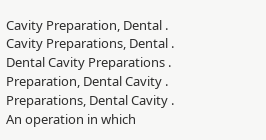Cavity Preparation, Dental .
Cavity Preparations, Dental .
Dental Cavity Preparations .
Preparation, Dental Cavity .
Preparations, Dental Cavity .
An operation in which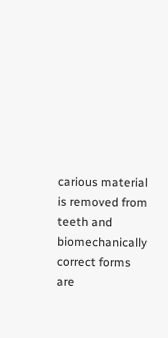carious material is removed from teeth and biomechanically correct forms are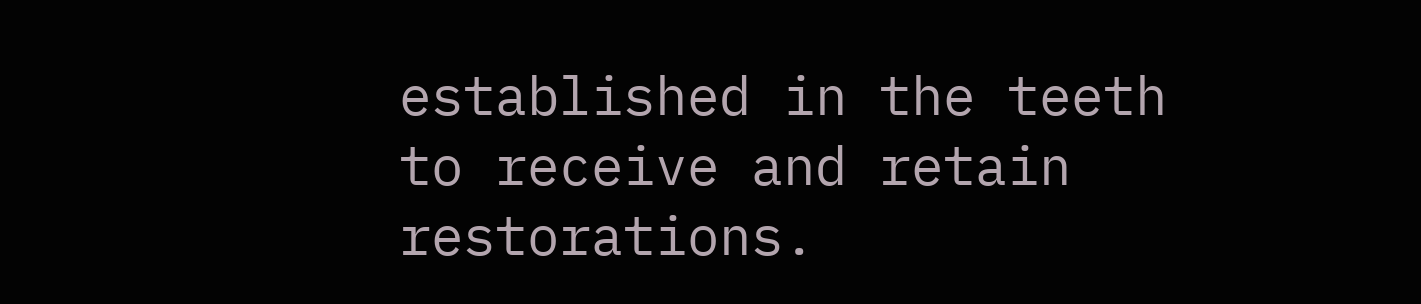established in the teeth to receive and retain restorations.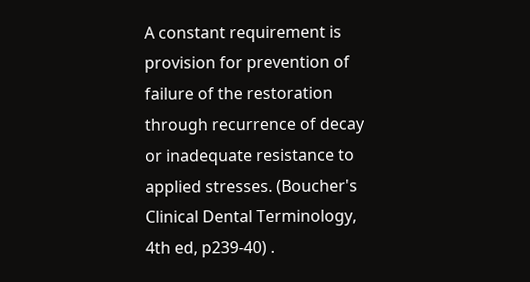A constant requirement is provision for prevention of failure of the restoration through recurrence of decay or inadequate resistance to applied stresses. (Boucher's Clinical Dental Terminology, 4th ed, p239-40) .